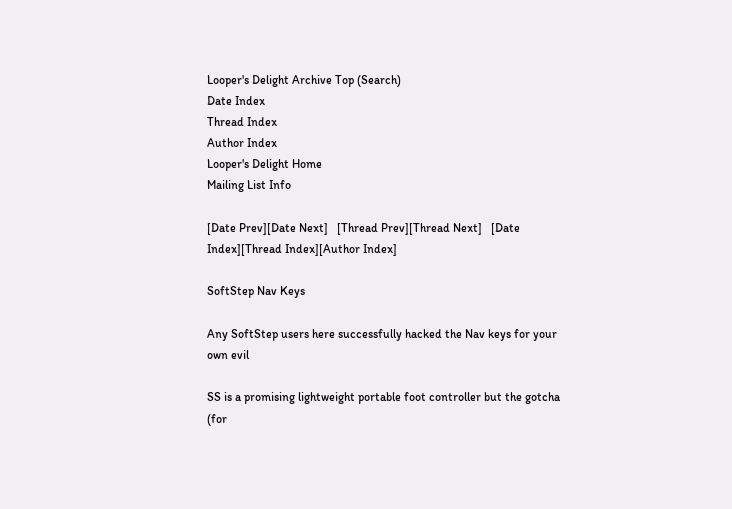Looper's Delight Archive Top (Search)
Date Index
Thread Index
Author Index
Looper's Delight Home
Mailing List Info

[Date Prev][Date Next]   [Thread Prev][Thread Next]   [Date Index][Thread Index][Author Index]

SoftStep Nav Keys

Any SoftStep users here successfully hacked the Nav keys for your own evil

SS is a promising lightweight portable foot controller but the gotcha (for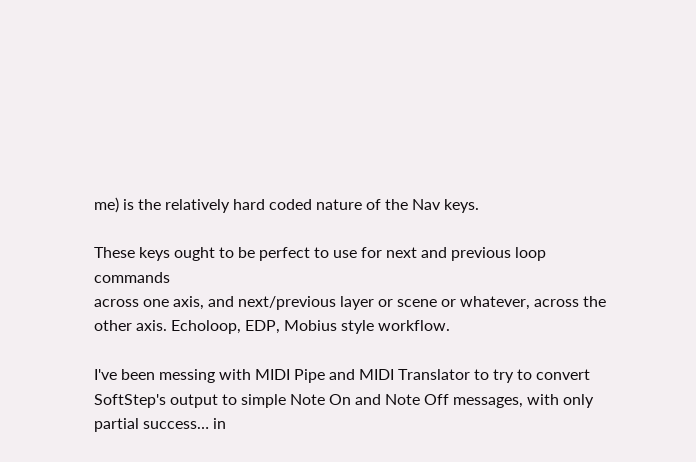me) is the relatively hard coded nature of the Nav keys.

These keys ought to be perfect to use for next and previous loop commands
across one axis, and next/previous layer or scene or whatever, across the
other axis. Echoloop, EDP, Mobius style workflow.

I've been messing with MIDI Pipe and MIDI Translator to try to convert
SoftStep's output to simple Note On and Note Off messages, with only
partial success… in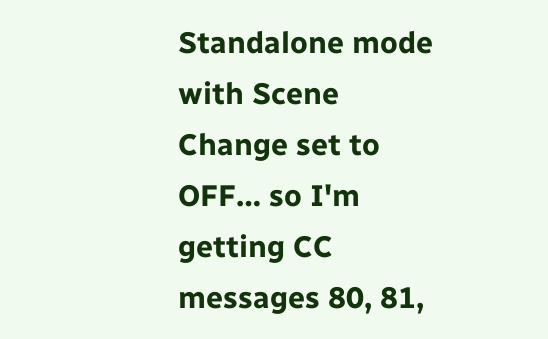Standalone mode with Scene Change set to OFF… so I'm
getting CC messages 80, 81,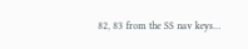82, 83 from the SS nav keys…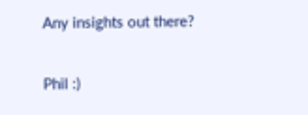Any insights out there?

Phil :)